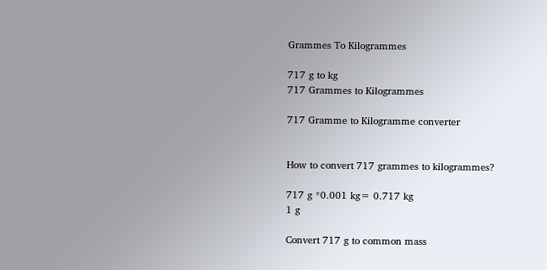Grammes To Kilogrammes

717 g to kg
717 Grammes to Kilogrammes

717 Gramme to Kilogramme converter


How to convert 717 grammes to kilogrammes?

717 g *0.001 kg= 0.717 kg
1 g

Convert 717 g to common mass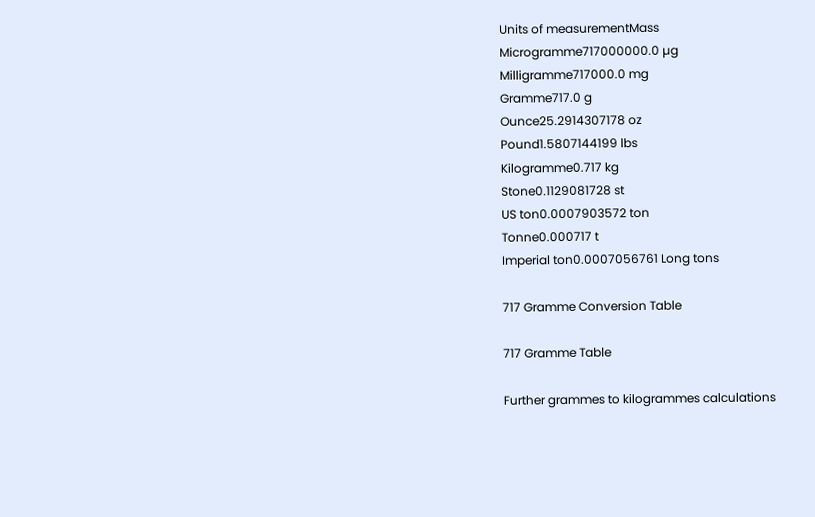Units of measurementMass
Microgramme717000000.0 µg
Milligramme717000.0 mg
Gramme717.0 g
Ounce25.2914307178 oz
Pound1.5807144199 lbs
Kilogramme0.717 kg
Stone0.1129081728 st
US ton0.0007903572 ton
Tonne0.000717 t
Imperial ton0.0007056761 Long tons

717 Gramme Conversion Table

717 Gramme Table

Further grammes to kilogrammes calculations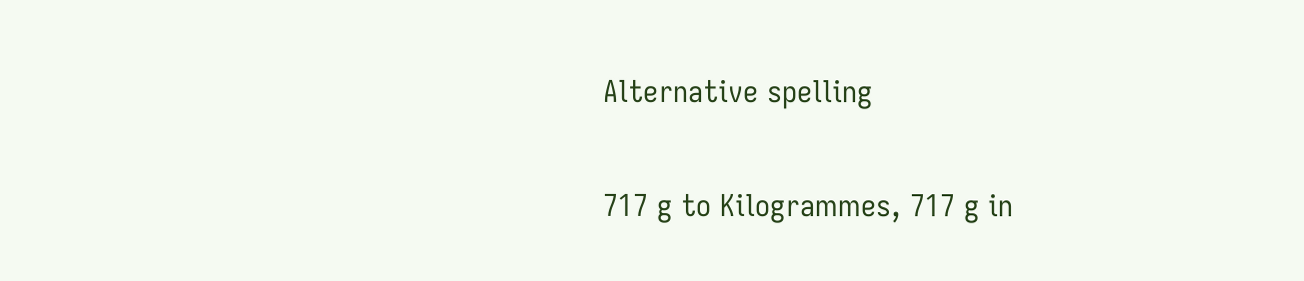Alternative spelling

717 g to Kilogrammes, 717 g in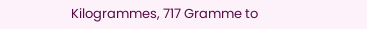Kilogrammes, 717 Gramme to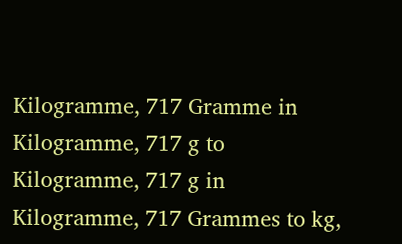Kilogramme, 717 Gramme in Kilogramme, 717 g to Kilogramme, 717 g in Kilogramme, 717 Grammes to kg,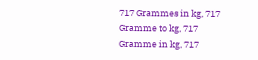717 Grammes in kg, 717 Gramme to kg, 717 Gramme in kg, 717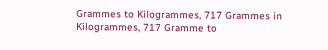Grammes to Kilogrammes, 717 Grammes in Kilogrammes, 717 Gramme to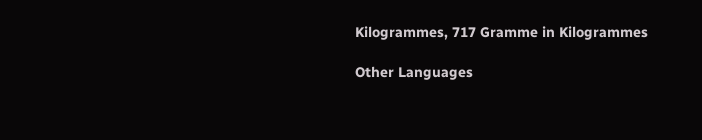Kilogrammes, 717 Gramme in Kilogrammes

Other Languages